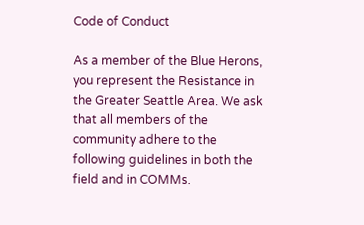Code of Conduct

As a member of the Blue Herons, you represent the Resistance in the Greater Seattle Area. We ask that all members of the community adhere to the following guidelines in both the field and in COMMs.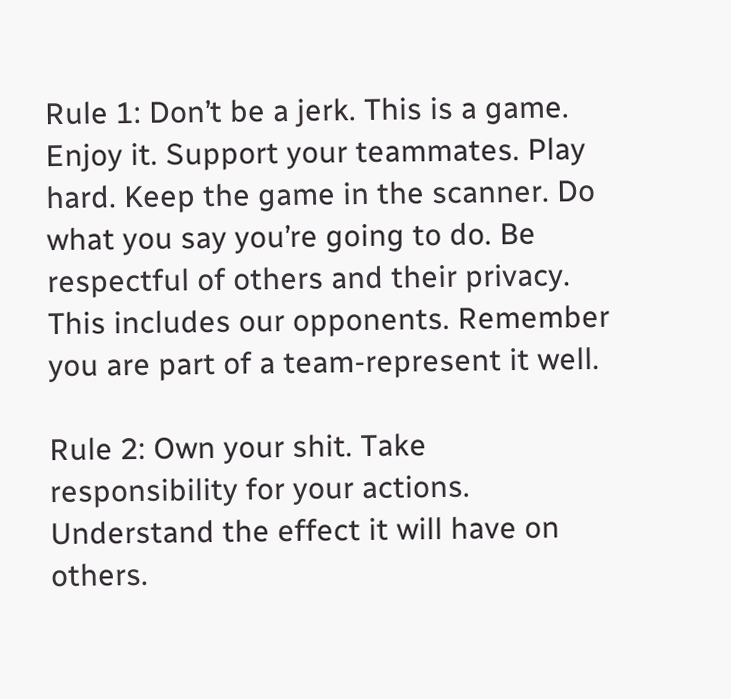Rule 1: Don’t be a jerk. This is a game. Enjoy it. Support your teammates. Play hard. Keep the game in the scanner. Do what you say you’re going to do. Be respectful of others and their privacy. This includes our opponents. Remember you are part of a team-represent it well.

Rule 2: Own your shit. Take responsibility for your actions. Understand the effect it will have on others.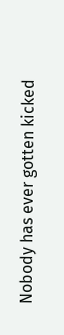Nobody has ever gotten kicked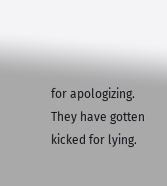for apologizing. They have gotten kicked for lying.